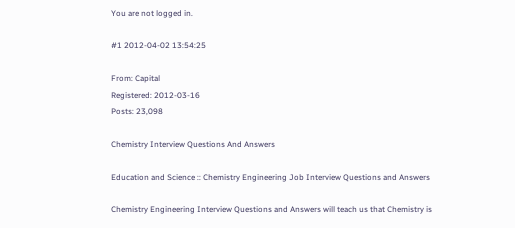You are not logged in.

#1 2012-04-02 13:54:25

From: Capital
Registered: 2012-03-16
Posts: 23,098

Chemistry Interview Questions And Answers

Education and Science :: Chemistry Engineering Job Interview Questions and Answers

Chemistry Engineering Interview Questions and Answers will teach us that Chemistry is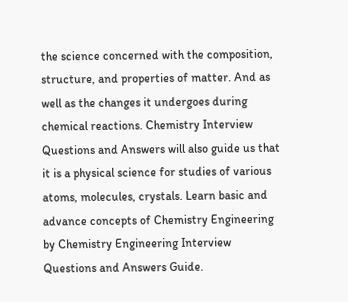the science concerned with the composition, structure, and properties of matter. And as well as the changes it undergoes during chemical reactions. Chemistry Interview Questions and Answers will also guide us that it is a physical science for studies of various atoms, molecules, crystals. Learn basic and advance concepts of Chemistry Engineering by Chemistry Engineering Interview Questions and Answers Guide.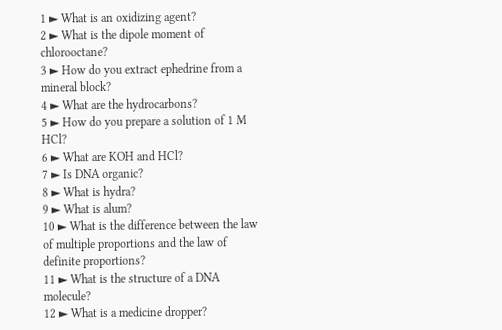1 ► What is an oxidizing agent?
2 ► What is the dipole moment of chlorooctane?
3 ► How do you extract ephedrine from a mineral block?
4 ► What are the hydrocarbons?
5 ► How do you prepare a solution of 1 M HCl?
6 ► What are KOH and HCl?
7 ► Is DNA organic?
8 ► What is hydra?
9 ► What is alum?
10 ► What is the difference between the law of multiple proportions and the law of definite proportions?
11 ► What is the structure of a DNA molecule?
12 ► What is a medicine dropper?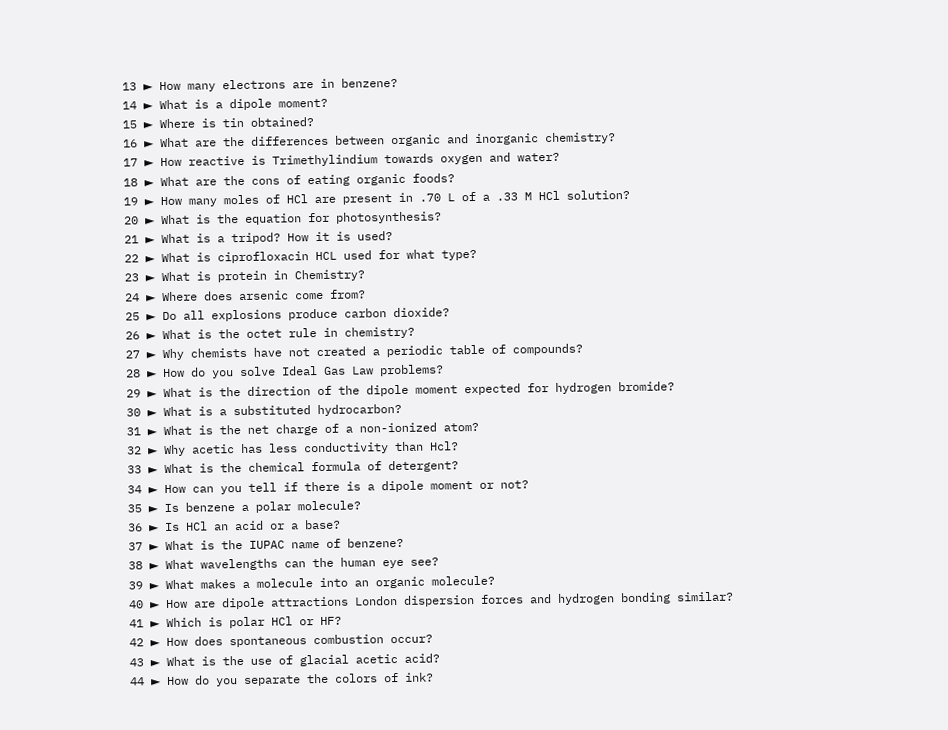13 ► How many electrons are in benzene?
14 ► What is a dipole moment?
15 ► Where is tin obtained?
16 ► What are the differences between organic and inorganic chemistry?
17 ► How reactive is Trimethylindium towards oxygen and water?
18 ► What are the cons of eating organic foods?
19 ► How many moles of HCl are present in .70 L of a .33 M HCl solution?
20 ► What is the equation for photosynthesis?
21 ► What is a tripod? How it is used?
22 ► What is ciprofloxacin HCL used for what type?
23 ► What is protein in Chemistry?
24 ► Where does arsenic come from?
25 ► Do all explosions produce carbon dioxide?
26 ► What is the octet rule in chemistry?
27 ► Why chemists have not created a periodic table of compounds?
28 ► How do you solve Ideal Gas Law problems?
29 ► What is the direction of the dipole moment expected for hydrogen bromide?
30 ► What is a substituted hydrocarbon?
31 ► What is the net charge of a non-ionized atom?
32 ► Why acetic has less conductivity than Hcl?
33 ► What is the chemical formula of detergent?
34 ► How can you tell if there is a dipole moment or not?
35 ► Is benzene a polar molecule?
36 ► Is HCl an acid or a base?
37 ► What is the IUPAC name of benzene?
38 ► What wavelengths can the human eye see?
39 ► What makes a molecule into an organic molecule?
40 ► How are dipole attractions London dispersion forces and hydrogen bonding similar?
41 ► Which is polar HCl or HF?
42 ► How does spontaneous combustion occur?
43 ► What is the use of glacial acetic acid?
44 ► How do you separate the colors of ink?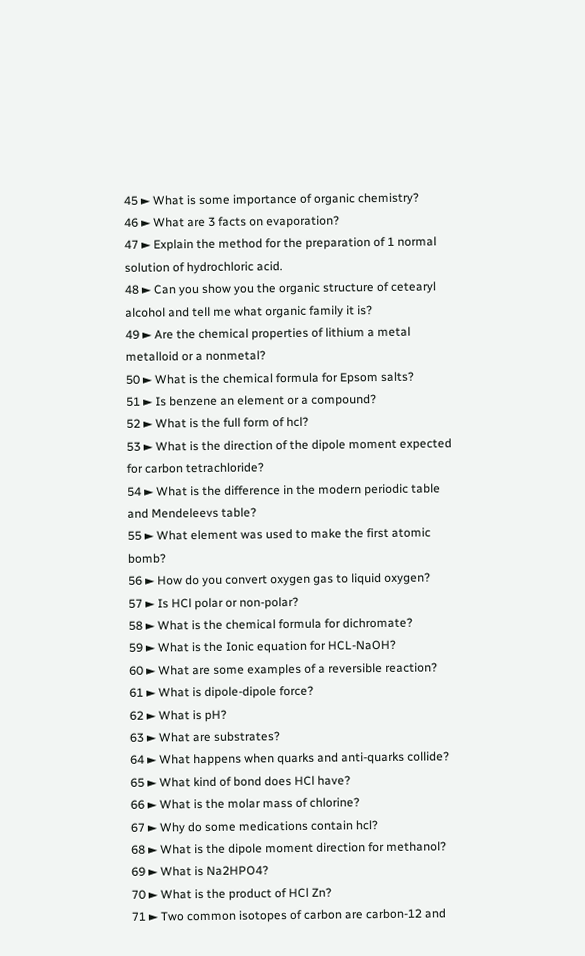45 ► What is some importance of organic chemistry?
46 ► What are 3 facts on evaporation?
47 ► Explain the method for the preparation of 1 normal solution of hydrochloric acid.
48 ► Can you show you the organic structure of cetearyl alcohol and tell me what organic family it is?
49 ► Are the chemical properties of lithium a metal metalloid or a nonmetal?
50 ► What is the chemical formula for Epsom salts?
51 ► Is benzene an element or a compound?
52 ► What is the full form of hcl?
53 ► What is the direction of the dipole moment expected for carbon tetrachloride?
54 ► What is the difference in the modern periodic table and Mendeleevs table?
55 ► What element was used to make the first atomic bomb?
56 ► How do you convert oxygen gas to liquid oxygen?
57 ► Is HCl polar or non-polar?
58 ► What is the chemical formula for dichromate?
59 ► What is the Ionic equation for HCL-NaOH?
60 ► What are some examples of a reversible reaction?
61 ► What is dipole-dipole force?
62 ► What is pH?
63 ► What are substrates?
64 ► What happens when quarks and anti-quarks collide?
65 ► What kind of bond does HCl have?
66 ► What is the molar mass of chlorine?
67 ► Why do some medications contain hcl?
68 ► What is the dipole moment direction for methanol?
69 ► What is Na2HPO4?
70 ► What is the product of HCl Zn?
71 ► Two common isotopes of carbon are carbon-12 and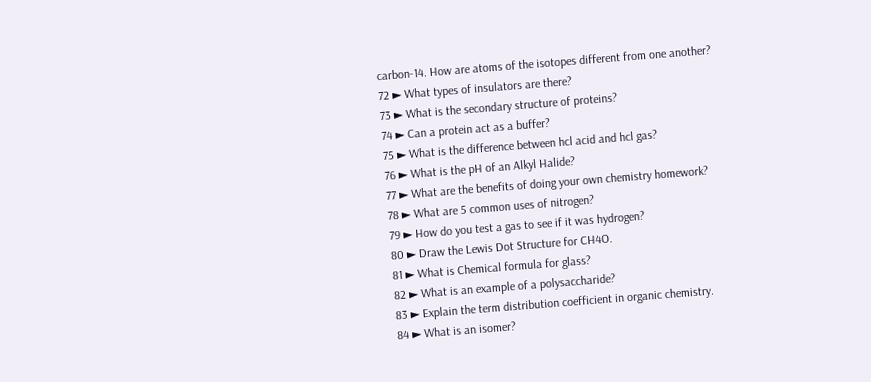carbon-14. How are atoms of the isotopes different from one another?
72 ► What types of insulators are there?
73 ► What is the secondary structure of proteins?
74 ► Can a protein act as a buffer?
75 ► What is the difference between hcl acid and hcl gas?
76 ► What is the pH of an Alkyl Halide?
77 ► What are the benefits of doing your own chemistry homework?
78 ► What are 5 common uses of nitrogen?
79 ► How do you test a gas to see if it was hydrogen?
80 ► Draw the Lewis Dot Structure for CH4O.
81 ► What is Chemical formula for glass?
82 ► What is an example of a polysaccharide?
83 ► Explain the term distribution coefficient in organic chemistry.
84 ► What is an isomer?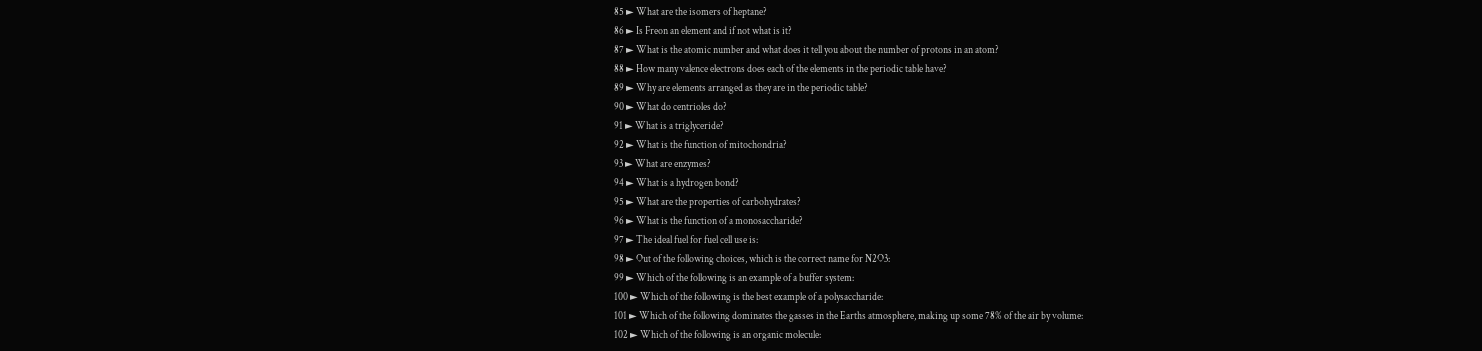85 ► What are the isomers of heptane?
86 ► Is Freon an element and if not what is it?
87 ► What is the atomic number and what does it tell you about the number of protons in an atom?
88 ► How many valence electrons does each of the elements in the periodic table have?
89 ► Why are elements arranged as they are in the periodic table?
90 ► What do centrioles do?
91 ► What is a triglyceride?
92 ► What is the function of mitochondria?
93 ► What are enzymes?
94 ► What is a hydrogen bond?
95 ► What are the properties of carbohydrates?
96 ► What is the function of a monosaccharide?
97 ► The ideal fuel for fuel cell use is:
98 ► Out of the following choices, which is the correct name for N2O3:
99 ► Which of the following is an example of a buffer system:
100 ► Which of the following is the best example of a polysaccharide:
101 ► Which of the following dominates the gasses in the Earths atmosphere, making up some 78% of the air by volume:
102 ► Which of the following is an organic molecule: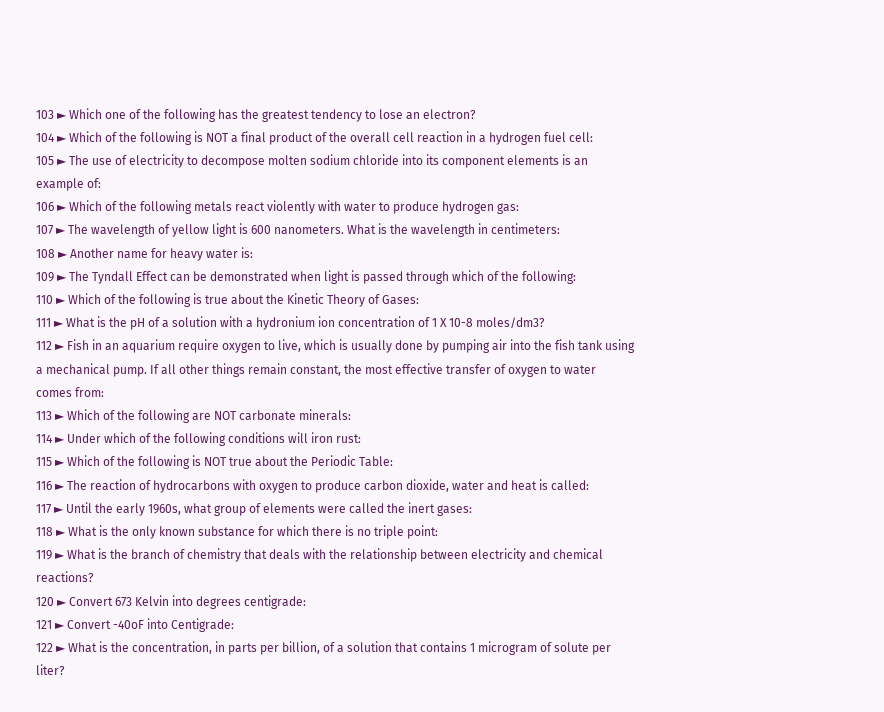103 ► Which one of the following has the greatest tendency to lose an electron?
104 ► Which of the following is NOT a final product of the overall cell reaction in a hydrogen fuel cell:
105 ► The use of electricity to decompose molten sodium chloride into its component elements is an example of:
106 ► Which of the following metals react violently with water to produce hydrogen gas:
107 ► The wavelength of yellow light is 600 nanometers. What is the wavelength in centimeters:
108 ► Another name for heavy water is:
109 ► The Tyndall Effect can be demonstrated when light is passed through which of the following:
110 ► Which of the following is true about the Kinetic Theory of Gases:
111 ► What is the pH of a solution with a hydronium ion concentration of 1 X 10-8 moles/dm3?
112 ► Fish in an aquarium require oxygen to live, which is usually done by pumping air into the fish tank using a mechanical pump. If all other things remain constant, the most effective transfer of oxygen to water comes from:
113 ► Which of the following are NOT carbonate minerals:
114 ► Under which of the following conditions will iron rust:
115 ► Which of the following is NOT true about the Periodic Table:
116 ► The reaction of hydrocarbons with oxygen to produce carbon dioxide, water and heat is called:
117 ► Until the early 1960s, what group of elements were called the inert gases:
118 ► What is the only known substance for which there is no triple point:
119 ► What is the branch of chemistry that deals with the relationship between electricity and chemical reactions?
120 ► Convert 673 Kelvin into degrees centigrade:
121 ► Convert -40oF into Centigrade:
122 ► What is the concentration, in parts per billion, of a solution that contains 1 microgram of solute per liter?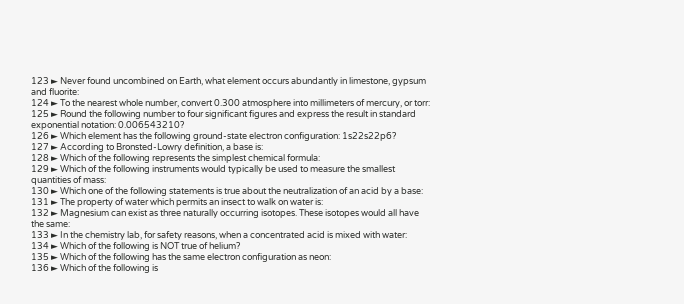123 ► Never found uncombined on Earth, what element occurs abundantly in limestone, gypsum and fluorite:
124 ► To the nearest whole number, convert 0.300 atmosphere into millimeters of mercury, or torr:
125 ► Round the following number to four significant figures and express the result in standard exponential notation: 0.006543210?
126 ► Which element has the following ground-state electron configuration: 1s22s22p6?
127 ► According to Bronsted-Lowry definition, a base is:
128 ► Which of the following represents the simplest chemical formula:
129 ► Which of the following instruments would typically be used to measure the smallest quantities of mass:
130 ► Which one of the following statements is true about the neutralization of an acid by a base:
131 ► The property of water which permits an insect to walk on water is:
132 ► Magnesium can exist as three naturally occurring isotopes. These isotopes would all have the same:
133 ► In the chemistry lab, for safety reasons, when a concentrated acid is mixed with water:
134 ► Which of the following is NOT true of helium?
135 ► Which of the following has the same electron configuration as neon:
136 ► Which of the following is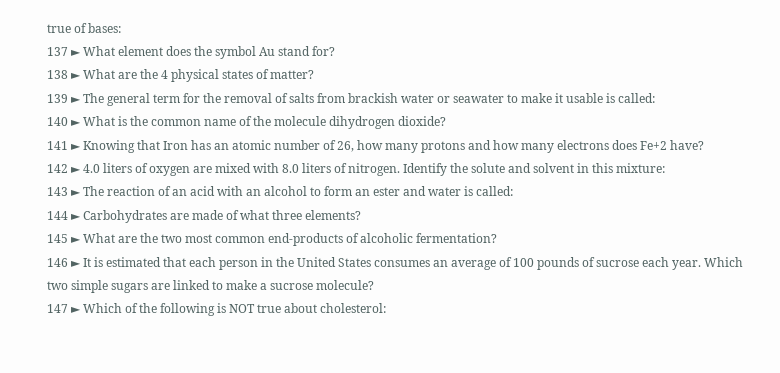true of bases:
137 ► What element does the symbol Au stand for?
138 ► What are the 4 physical states of matter?
139 ► The general term for the removal of salts from brackish water or seawater to make it usable is called:
140 ► What is the common name of the molecule dihydrogen dioxide?
141 ► Knowing that Iron has an atomic number of 26, how many protons and how many electrons does Fe+2 have?
142 ► 4.0 liters of oxygen are mixed with 8.0 liters of nitrogen. Identify the solute and solvent in this mixture:
143 ► The reaction of an acid with an alcohol to form an ester and water is called:
144 ► Carbohydrates are made of what three elements?
145 ► What are the two most common end-products of alcoholic fermentation?
146 ► It is estimated that each person in the United States consumes an average of 100 pounds of sucrose each year. Which two simple sugars are linked to make a sucrose molecule?
147 ► Which of the following is NOT true about cholesterol: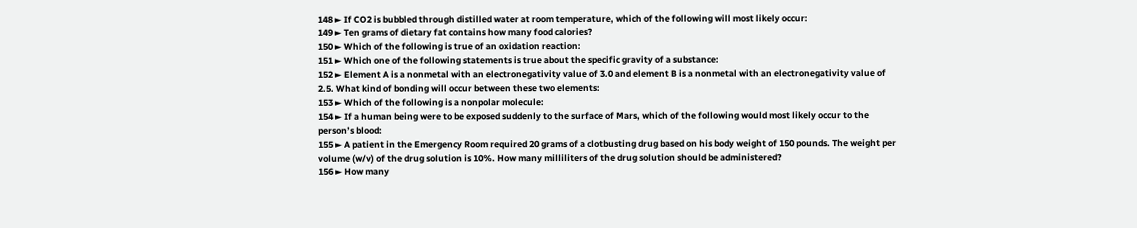148 ► If CO2 is bubbled through distilled water at room temperature, which of the following will most likely occur:
149 ► Ten grams of dietary fat contains how many food calories?
150 ► Which of the following is true of an oxidation reaction:
151 ► Which one of the following statements is true about the specific gravity of a substance:
152 ► Element A is a nonmetal with an electronegativity value of 3.0 and element B is a nonmetal with an electronegativity value of 2.5. What kind of bonding will occur between these two elements:
153 ► Which of the following is a nonpolar molecule:
154 ► If a human being were to be exposed suddenly to the surface of Mars, which of the following would most likely occur to the person’s blood:
155 ► A patient in the Emergency Room required 20 grams of a clotbusting drug based on his body weight of 150 pounds. The weight per volume (w/v) of the drug solution is 10%. How many milliliters of the drug solution should be administered?
156 ► How many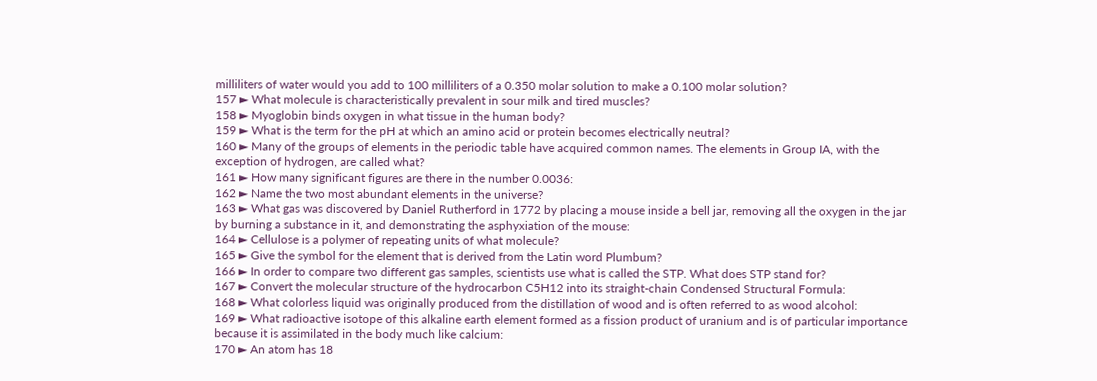milliliters of water would you add to 100 milliliters of a 0.350 molar solution to make a 0.100 molar solution?
157 ► What molecule is characteristically prevalent in sour milk and tired muscles?
158 ► Myoglobin binds oxygen in what tissue in the human body?
159 ► What is the term for the pH at which an amino acid or protein becomes electrically neutral?
160 ► Many of the groups of elements in the periodic table have acquired common names. The elements in Group IA, with the exception of hydrogen, are called what?
161 ► How many significant figures are there in the number 0.0036:
162 ► Name the two most abundant elements in the universe?
163 ► What gas was discovered by Daniel Rutherford in 1772 by placing a mouse inside a bell jar, removing all the oxygen in the jar by burning a substance in it, and demonstrating the asphyxiation of the mouse:
164 ► Cellulose is a polymer of repeating units of what molecule?
165 ► Give the symbol for the element that is derived from the Latin word Plumbum?
166 ► In order to compare two different gas samples, scientists use what is called the STP. What does STP stand for?
167 ► Convert the molecular structure of the hydrocarbon C5H12 into its straight-chain Condensed Structural Formula:
168 ► What colorless liquid was originally produced from the distillation of wood and is often referred to as wood alcohol:
169 ► What radioactive isotope of this alkaline earth element formed as a fission product of uranium and is of particular importance because it is assimilated in the body much like calcium:
170 ► An atom has 18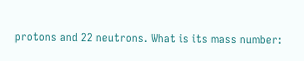protons and 22 neutrons. What is its mass number: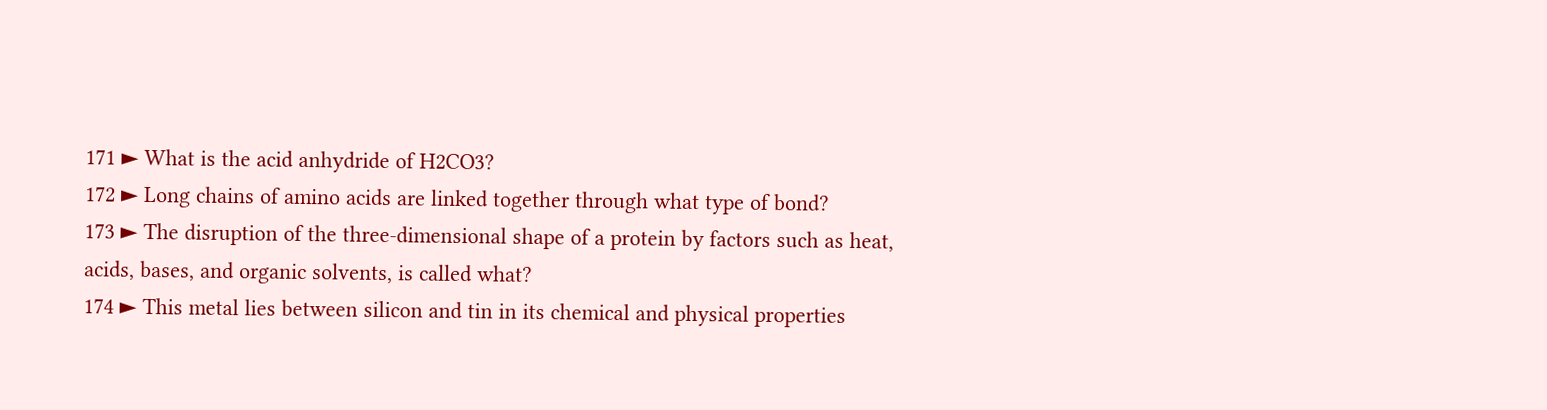171 ► What is the acid anhydride of H2CO3?
172 ► Long chains of amino acids are linked together through what type of bond?
173 ► The disruption of the three-dimensional shape of a protein by factors such as heat, acids, bases, and organic solvents, is called what?
174 ► This metal lies between silicon and tin in its chemical and physical properties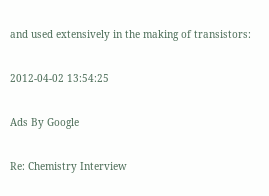and used extensively in the making of transistors:

2012-04-02 13:54:25

Ads By Google

Re: Chemistry Interview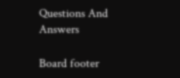Questions And Answers

Board footer